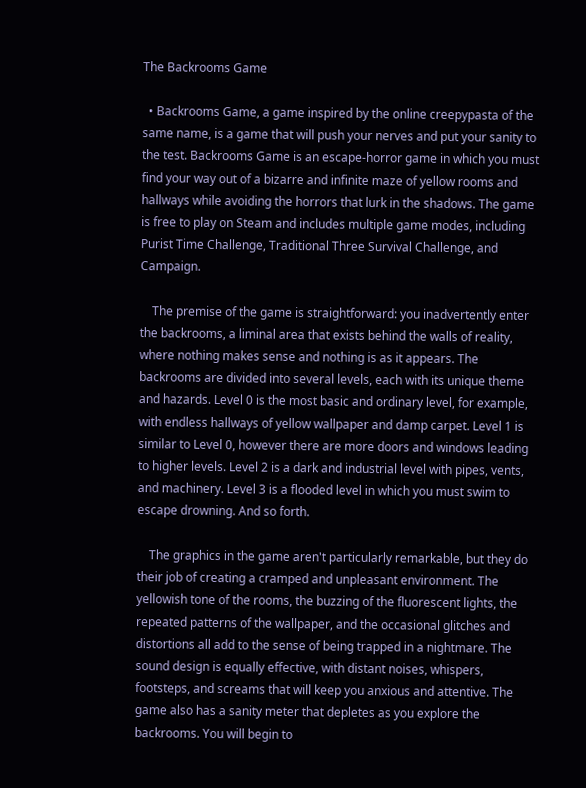The Backrooms Game

  • Backrooms Game, a game inspired by the online creepypasta of the same name, is a game that will push your nerves and put your sanity to the test. Backrooms Game is an escape-horror game in which you must find your way out of a bizarre and infinite maze of yellow rooms and hallways while avoiding the horrors that lurk in the shadows. The game is free to play on Steam and includes multiple game modes, including Purist Time Challenge, Traditional Three Survival Challenge, and Campaign.

    The premise of the game is straightforward: you inadvertently enter the backrooms, a liminal area that exists behind the walls of reality, where nothing makes sense and nothing is as it appears. The backrooms are divided into several levels, each with its unique theme and hazards. Level 0 is the most basic and ordinary level, for example, with endless hallways of yellow wallpaper and damp carpet. Level 1 is similar to Level 0, however there are more doors and windows leading to higher levels. Level 2 is a dark and industrial level with pipes, vents, and machinery. Level 3 is a flooded level in which you must swim to escape drowning. And so forth.

    The graphics in the game aren't particularly remarkable, but they do their job of creating a cramped and unpleasant environment. The yellowish tone of the rooms, the buzzing of the fluorescent lights, the repeated patterns of the wallpaper, and the occasional glitches and distortions all add to the sense of being trapped in a nightmare. The sound design is equally effective, with distant noises, whispers, footsteps, and screams that will keep you anxious and attentive. The game also has a sanity meter that depletes as you explore the backrooms. You will begin to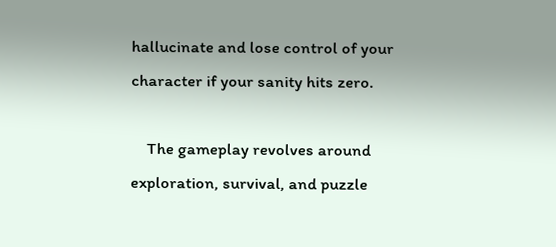hallucinate and lose control of your character if your sanity hits zero.

    The gameplay revolves around exploration, survival, and puzzle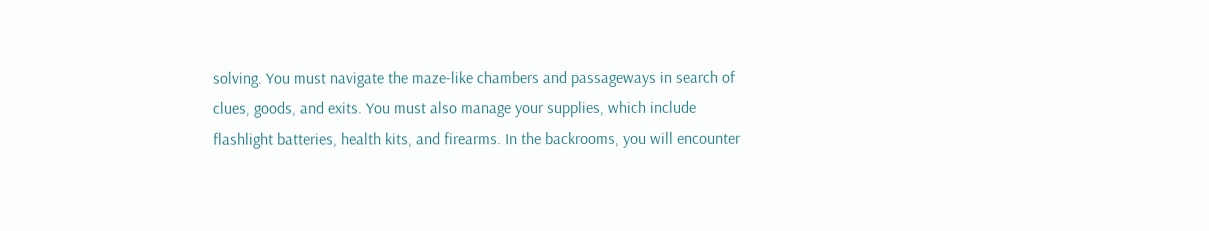solving. You must navigate the maze-like chambers and passageways in search of clues, goods, and exits. You must also manage your supplies, which include flashlight batteries, health kits, and firearms. In the backrooms, you will encounter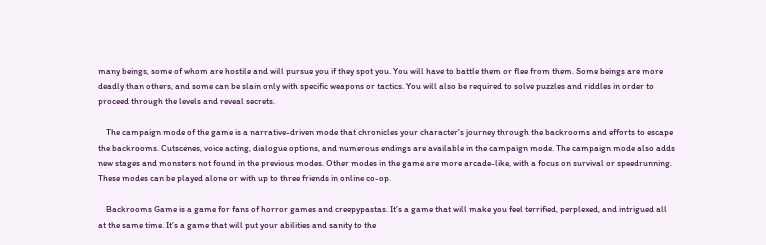many beings, some of whom are hostile and will pursue you if they spot you. You will have to battle them or flee from them. Some beings are more deadly than others, and some can be slain only with specific weapons or tactics. You will also be required to solve puzzles and riddles in order to proceed through the levels and reveal secrets.

    The campaign mode of the game is a narrative-driven mode that chronicles your character's journey through the backrooms and efforts to escape the backrooms. Cutscenes, voice acting, dialogue options, and numerous endings are available in the campaign mode. The campaign mode also adds new stages and monsters not found in the previous modes. Other modes in the game are more arcade-like, with a focus on survival or speedrunning. These modes can be played alone or with up to three friends in online co-op.

    Backrooms Game is a game for fans of horror games and creepypastas. It's a game that will make you feel terrified, perplexed, and intrigued all at the same time. It's a game that will put your abilities and sanity to the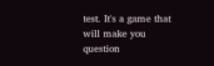test. It's a game that will make you question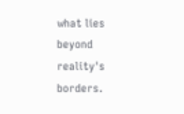what lies beyond reality's borders.